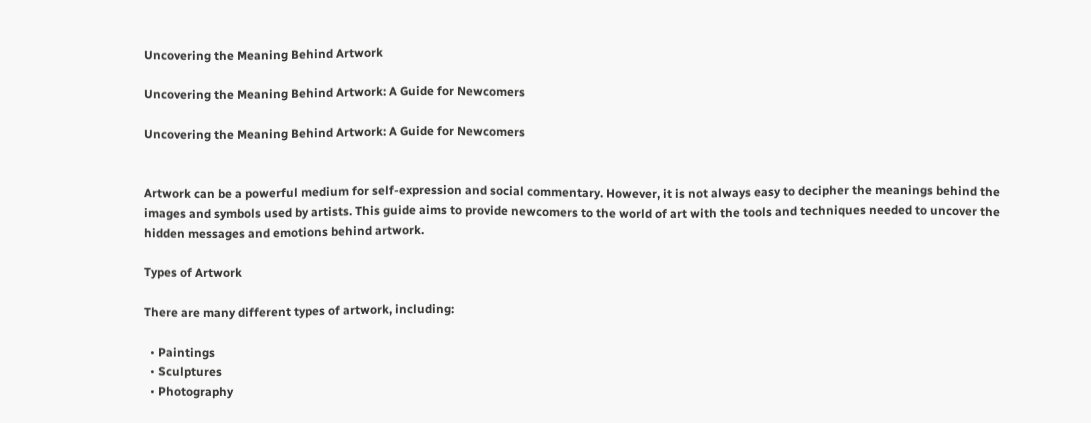Uncovering the Meaning Behind Artwork

Uncovering the Meaning Behind Artwork: A Guide for Newcomers

Uncovering the Meaning Behind Artwork: A Guide for Newcomers


Artwork can be a powerful medium for self-expression and social commentary. However, it is not always easy to decipher the meanings behind the images and symbols used by artists. This guide aims to provide newcomers to the world of art with the tools and techniques needed to uncover the hidden messages and emotions behind artwork.

Types of Artwork

There are many different types of artwork, including:

  • Paintings
  • Sculptures
  • Photography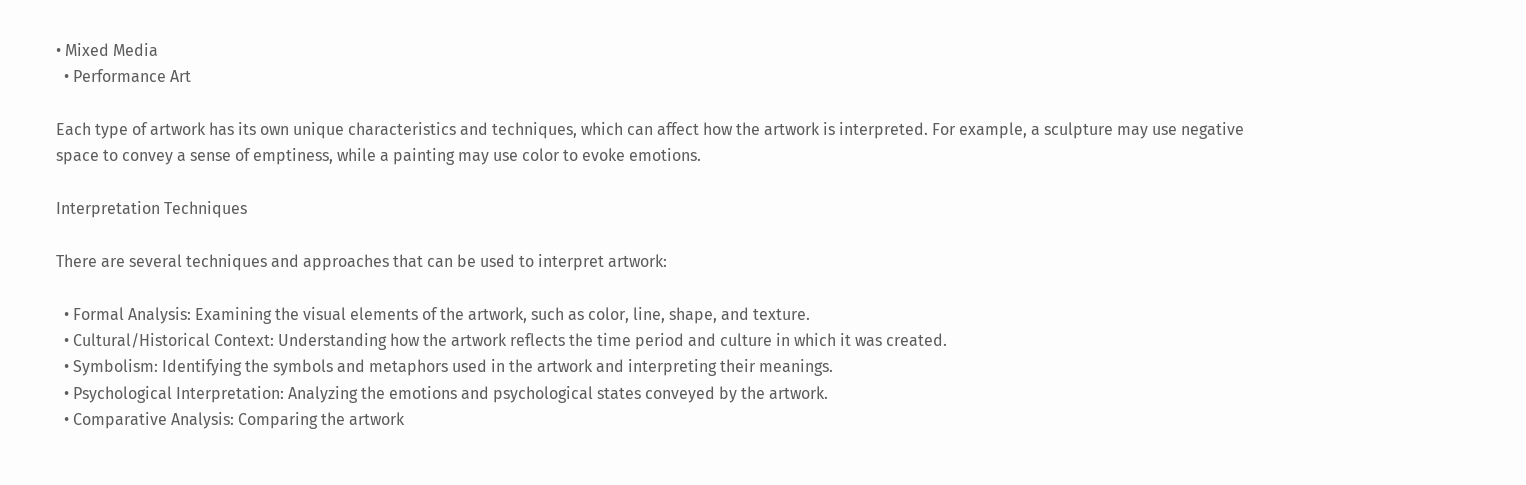• Mixed Media
  • Performance Art

Each type of artwork has its own unique characteristics and techniques, which can affect how the artwork is interpreted. For example, a sculpture may use negative space to convey a sense of emptiness, while a painting may use color to evoke emotions.

Interpretation Techniques

There are several techniques and approaches that can be used to interpret artwork:

  • Formal Analysis: Examining the visual elements of the artwork, such as color, line, shape, and texture.
  • Cultural/Historical Context: Understanding how the artwork reflects the time period and culture in which it was created.
  • Symbolism: Identifying the symbols and metaphors used in the artwork and interpreting their meanings.
  • Psychological Interpretation: Analyzing the emotions and psychological states conveyed by the artwork.
  • Comparative Analysis: Comparing the artwork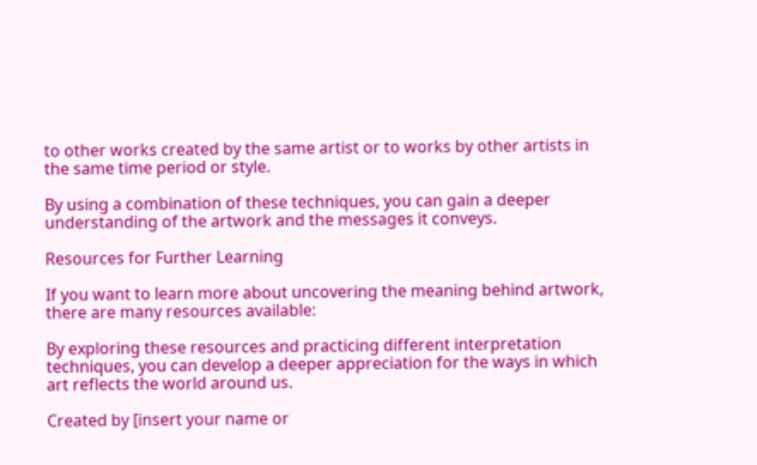to other works created by the same artist or to works by other artists in the same time period or style.

By using a combination of these techniques, you can gain a deeper understanding of the artwork and the messages it conveys.

Resources for Further Learning

If you want to learn more about uncovering the meaning behind artwork, there are many resources available:

By exploring these resources and practicing different interpretation techniques, you can develop a deeper appreciation for the ways in which art reflects the world around us.

Created by [insert your name or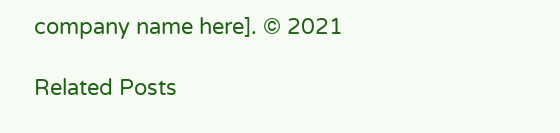company name here]. © 2021

Related Posts